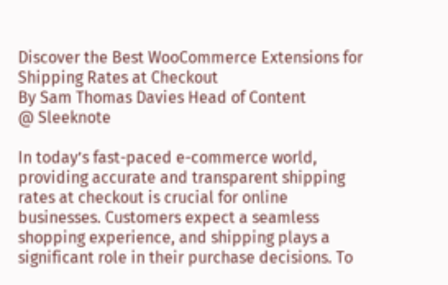Discover the Best WooCommerce Extensions for Shipping Rates at Checkout
By Sam Thomas Davies Head of Content
@ Sleeknote

In today’s fast-paced e-commerce world, providing accurate and transparent shipping rates at checkout is crucial for online businesses. Customers expect a seamless shopping experience, and shipping plays a significant role in their purchase decisions. To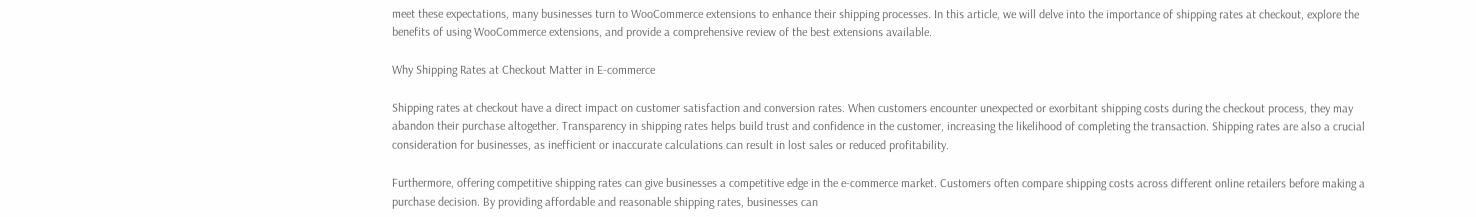meet these expectations, many businesses turn to WooCommerce extensions to enhance their shipping processes. In this article, we will delve into the importance of shipping rates at checkout, explore the benefits of using WooCommerce extensions, and provide a comprehensive review of the best extensions available.

Why Shipping Rates at Checkout Matter in E-commerce

Shipping rates at checkout have a direct impact on customer satisfaction and conversion rates. When customers encounter unexpected or exorbitant shipping costs during the checkout process, they may abandon their purchase altogether. Transparency in shipping rates helps build trust and confidence in the customer, increasing the likelihood of completing the transaction. Shipping rates are also a crucial consideration for businesses, as inefficient or inaccurate calculations can result in lost sales or reduced profitability.

Furthermore, offering competitive shipping rates can give businesses a competitive edge in the e-commerce market. Customers often compare shipping costs across different online retailers before making a purchase decision. By providing affordable and reasonable shipping rates, businesses can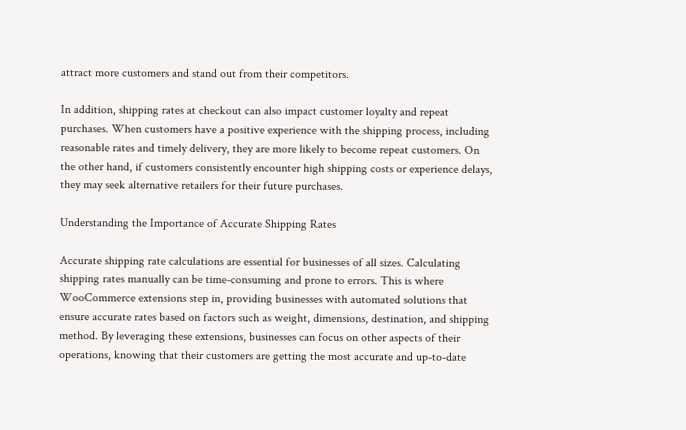attract more customers and stand out from their competitors.

In addition, shipping rates at checkout can also impact customer loyalty and repeat purchases. When customers have a positive experience with the shipping process, including reasonable rates and timely delivery, they are more likely to become repeat customers. On the other hand, if customers consistently encounter high shipping costs or experience delays, they may seek alternative retailers for their future purchases.

Understanding the Importance of Accurate Shipping Rates

Accurate shipping rate calculations are essential for businesses of all sizes. Calculating shipping rates manually can be time-consuming and prone to errors. This is where WooCommerce extensions step in, providing businesses with automated solutions that ensure accurate rates based on factors such as weight, dimensions, destination, and shipping method. By leveraging these extensions, businesses can focus on other aspects of their operations, knowing that their customers are getting the most accurate and up-to-date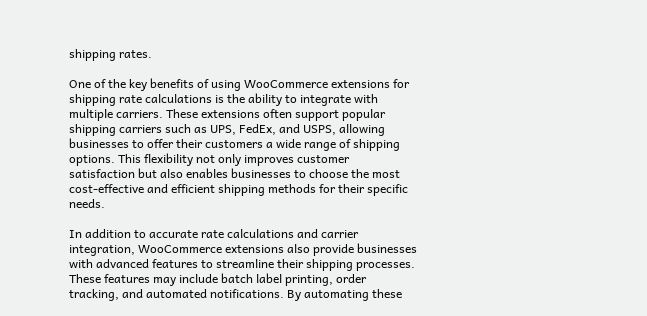shipping rates.

One of the key benefits of using WooCommerce extensions for shipping rate calculations is the ability to integrate with multiple carriers. These extensions often support popular shipping carriers such as UPS, FedEx, and USPS, allowing businesses to offer their customers a wide range of shipping options. This flexibility not only improves customer satisfaction but also enables businesses to choose the most cost-effective and efficient shipping methods for their specific needs.

In addition to accurate rate calculations and carrier integration, WooCommerce extensions also provide businesses with advanced features to streamline their shipping processes. These features may include batch label printing, order tracking, and automated notifications. By automating these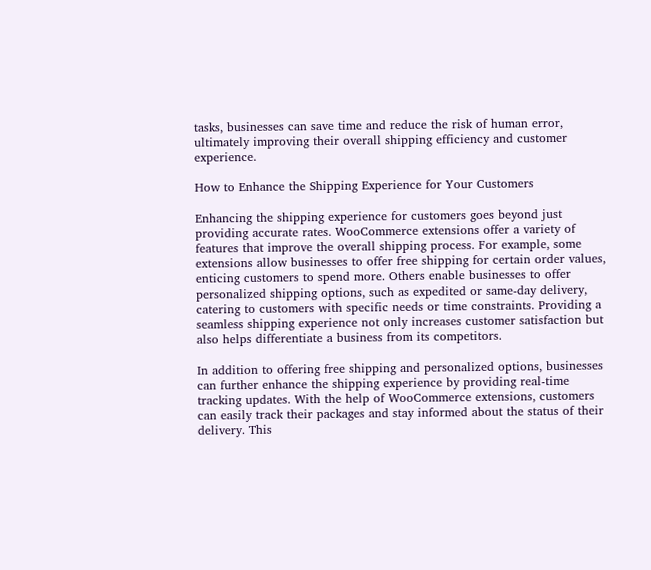tasks, businesses can save time and reduce the risk of human error, ultimately improving their overall shipping efficiency and customer experience.

How to Enhance the Shipping Experience for Your Customers

Enhancing the shipping experience for customers goes beyond just providing accurate rates. WooCommerce extensions offer a variety of features that improve the overall shipping process. For example, some extensions allow businesses to offer free shipping for certain order values, enticing customers to spend more. Others enable businesses to offer personalized shipping options, such as expedited or same-day delivery, catering to customers with specific needs or time constraints. Providing a seamless shipping experience not only increases customer satisfaction but also helps differentiate a business from its competitors.

In addition to offering free shipping and personalized options, businesses can further enhance the shipping experience by providing real-time tracking updates. With the help of WooCommerce extensions, customers can easily track their packages and stay informed about the status of their delivery. This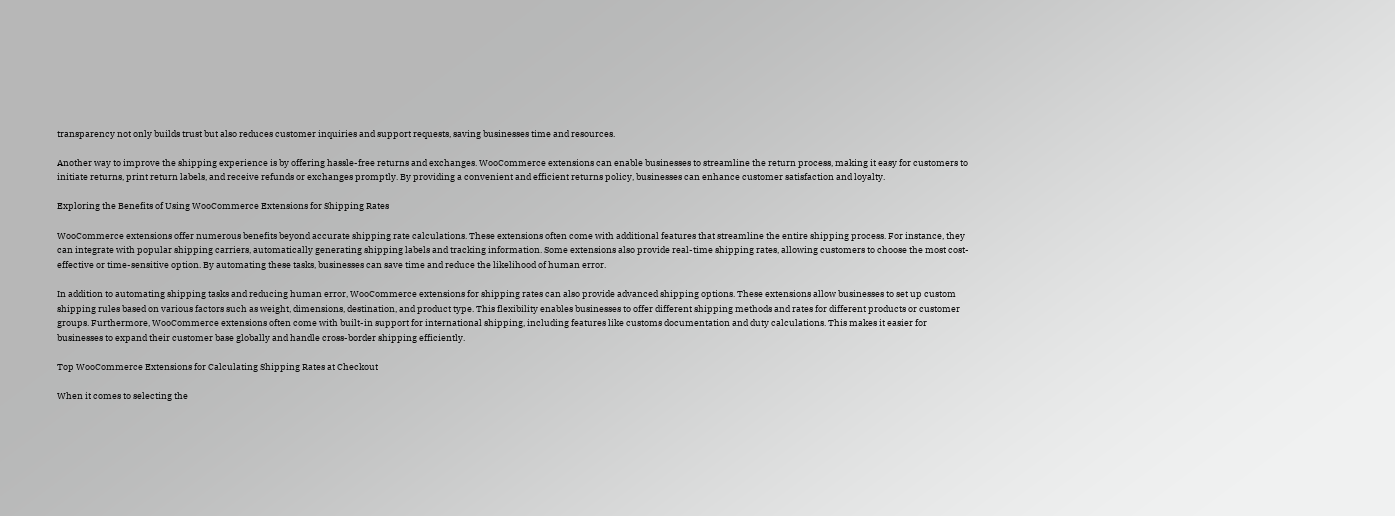transparency not only builds trust but also reduces customer inquiries and support requests, saving businesses time and resources.

Another way to improve the shipping experience is by offering hassle-free returns and exchanges. WooCommerce extensions can enable businesses to streamline the return process, making it easy for customers to initiate returns, print return labels, and receive refunds or exchanges promptly. By providing a convenient and efficient returns policy, businesses can enhance customer satisfaction and loyalty.

Exploring the Benefits of Using WooCommerce Extensions for Shipping Rates

WooCommerce extensions offer numerous benefits beyond accurate shipping rate calculations. These extensions often come with additional features that streamline the entire shipping process. For instance, they can integrate with popular shipping carriers, automatically generating shipping labels and tracking information. Some extensions also provide real-time shipping rates, allowing customers to choose the most cost-effective or time-sensitive option. By automating these tasks, businesses can save time and reduce the likelihood of human error.

In addition to automating shipping tasks and reducing human error, WooCommerce extensions for shipping rates can also provide advanced shipping options. These extensions allow businesses to set up custom shipping rules based on various factors such as weight, dimensions, destination, and product type. This flexibility enables businesses to offer different shipping methods and rates for different products or customer groups. Furthermore, WooCommerce extensions often come with built-in support for international shipping, including features like customs documentation and duty calculations. This makes it easier for businesses to expand their customer base globally and handle cross-border shipping efficiently.

Top WooCommerce Extensions for Calculating Shipping Rates at Checkout

When it comes to selecting the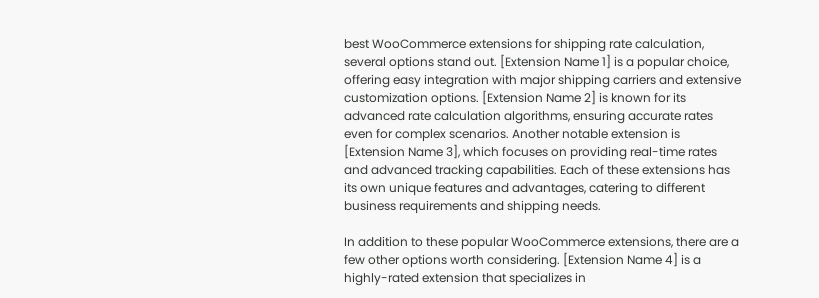best WooCommerce extensions for shipping rate calculation, several options stand out. [Extension Name 1] is a popular choice, offering easy integration with major shipping carriers and extensive customization options. [Extension Name 2] is known for its advanced rate calculation algorithms, ensuring accurate rates even for complex scenarios. Another notable extension is [Extension Name 3], which focuses on providing real-time rates and advanced tracking capabilities. Each of these extensions has its own unique features and advantages, catering to different business requirements and shipping needs.

In addition to these popular WooCommerce extensions, there are a few other options worth considering. [Extension Name 4] is a highly-rated extension that specializes in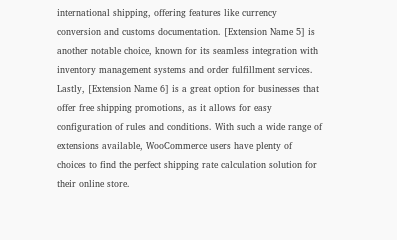international shipping, offering features like currency conversion and customs documentation. [Extension Name 5] is another notable choice, known for its seamless integration with inventory management systems and order fulfillment services. Lastly, [Extension Name 6] is a great option for businesses that offer free shipping promotions, as it allows for easy configuration of rules and conditions. With such a wide range of extensions available, WooCommerce users have plenty of choices to find the perfect shipping rate calculation solution for their online store.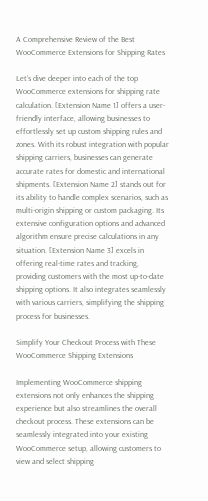A Comprehensive Review of the Best WooCommerce Extensions for Shipping Rates

Let’s dive deeper into each of the top WooCommerce extensions for shipping rate calculation. [Extension Name 1] offers a user-friendly interface, allowing businesses to effortlessly set up custom shipping rules and zones. With its robust integration with popular shipping carriers, businesses can generate accurate rates for domestic and international shipments. [Extension Name 2] stands out for its ability to handle complex scenarios, such as multi-origin shipping or custom packaging. Its extensive configuration options and advanced algorithm ensure precise calculations in any situation. [Extension Name 3] excels in offering real-time rates and tracking, providing customers with the most up-to-date shipping options. It also integrates seamlessly with various carriers, simplifying the shipping process for businesses.

Simplify Your Checkout Process with These WooCommerce Shipping Extensions

Implementing WooCommerce shipping extensions not only enhances the shipping experience but also streamlines the overall checkout process. These extensions can be seamlessly integrated into your existing WooCommerce setup, allowing customers to view and select shipping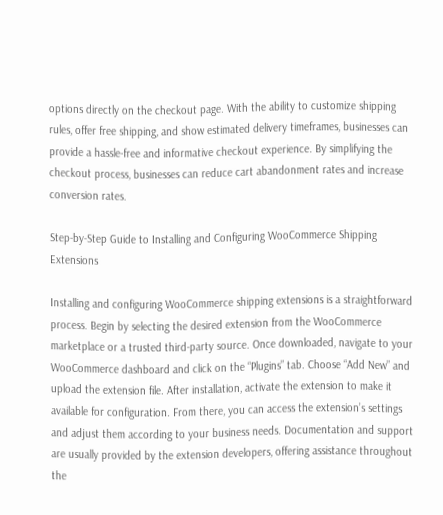options directly on the checkout page. With the ability to customize shipping rules, offer free shipping, and show estimated delivery timeframes, businesses can provide a hassle-free and informative checkout experience. By simplifying the checkout process, businesses can reduce cart abandonment rates and increase conversion rates.

Step-by-Step Guide to Installing and Configuring WooCommerce Shipping Extensions

Installing and configuring WooCommerce shipping extensions is a straightforward process. Begin by selecting the desired extension from the WooCommerce marketplace or a trusted third-party source. Once downloaded, navigate to your WooCommerce dashboard and click on the “Plugins” tab. Choose “Add New” and upload the extension file. After installation, activate the extension to make it available for configuration. From there, you can access the extension’s settings and adjust them according to your business needs. Documentation and support are usually provided by the extension developers, offering assistance throughout the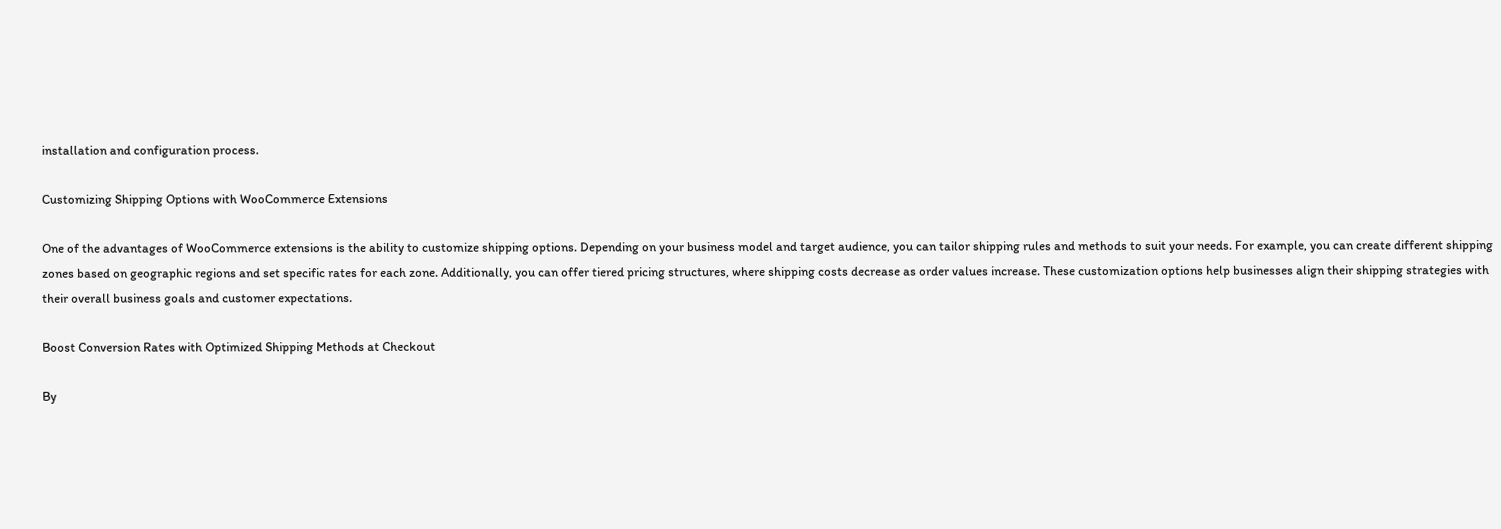installation and configuration process.

Customizing Shipping Options with WooCommerce Extensions

One of the advantages of WooCommerce extensions is the ability to customize shipping options. Depending on your business model and target audience, you can tailor shipping rules and methods to suit your needs. For example, you can create different shipping zones based on geographic regions and set specific rates for each zone. Additionally, you can offer tiered pricing structures, where shipping costs decrease as order values increase. These customization options help businesses align their shipping strategies with their overall business goals and customer expectations.

Boost Conversion Rates with Optimized Shipping Methods at Checkout

By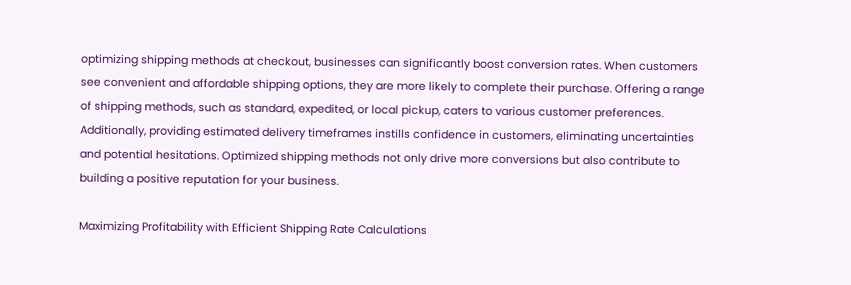optimizing shipping methods at checkout, businesses can significantly boost conversion rates. When customers see convenient and affordable shipping options, they are more likely to complete their purchase. Offering a range of shipping methods, such as standard, expedited, or local pickup, caters to various customer preferences. Additionally, providing estimated delivery timeframes instills confidence in customers, eliminating uncertainties and potential hesitations. Optimized shipping methods not only drive more conversions but also contribute to building a positive reputation for your business.

Maximizing Profitability with Efficient Shipping Rate Calculations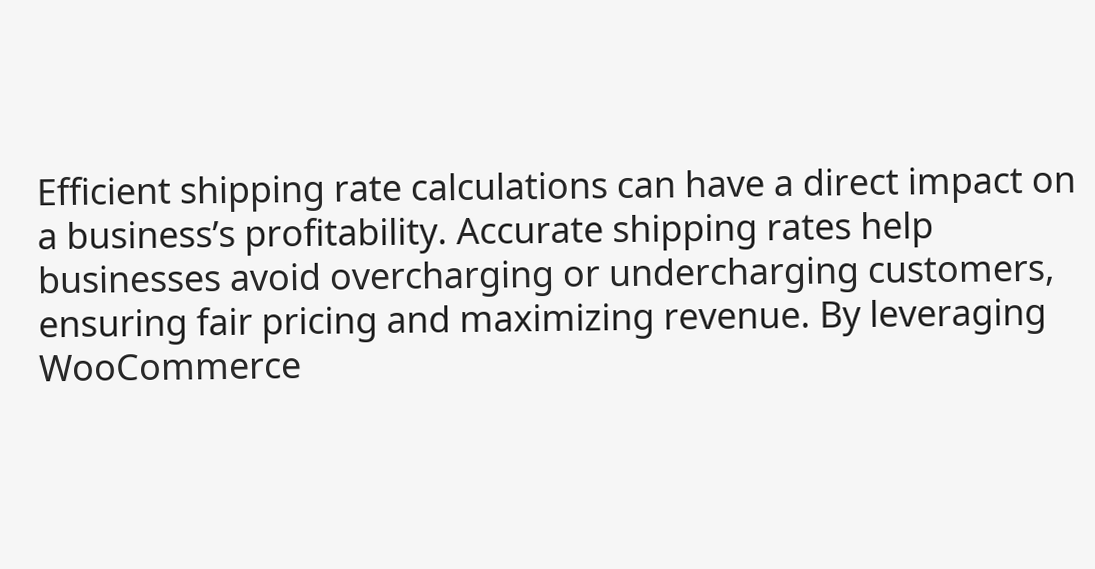Efficient shipping rate calculations can have a direct impact on a business’s profitability. Accurate shipping rates help businesses avoid overcharging or undercharging customers, ensuring fair pricing and maximizing revenue. By leveraging WooCommerce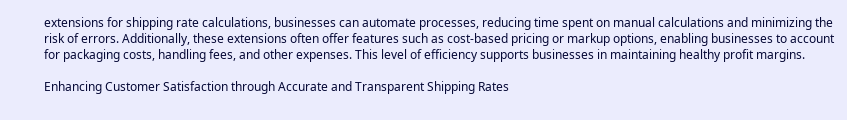extensions for shipping rate calculations, businesses can automate processes, reducing time spent on manual calculations and minimizing the risk of errors. Additionally, these extensions often offer features such as cost-based pricing or markup options, enabling businesses to account for packaging costs, handling fees, and other expenses. This level of efficiency supports businesses in maintaining healthy profit margins.

Enhancing Customer Satisfaction through Accurate and Transparent Shipping Rates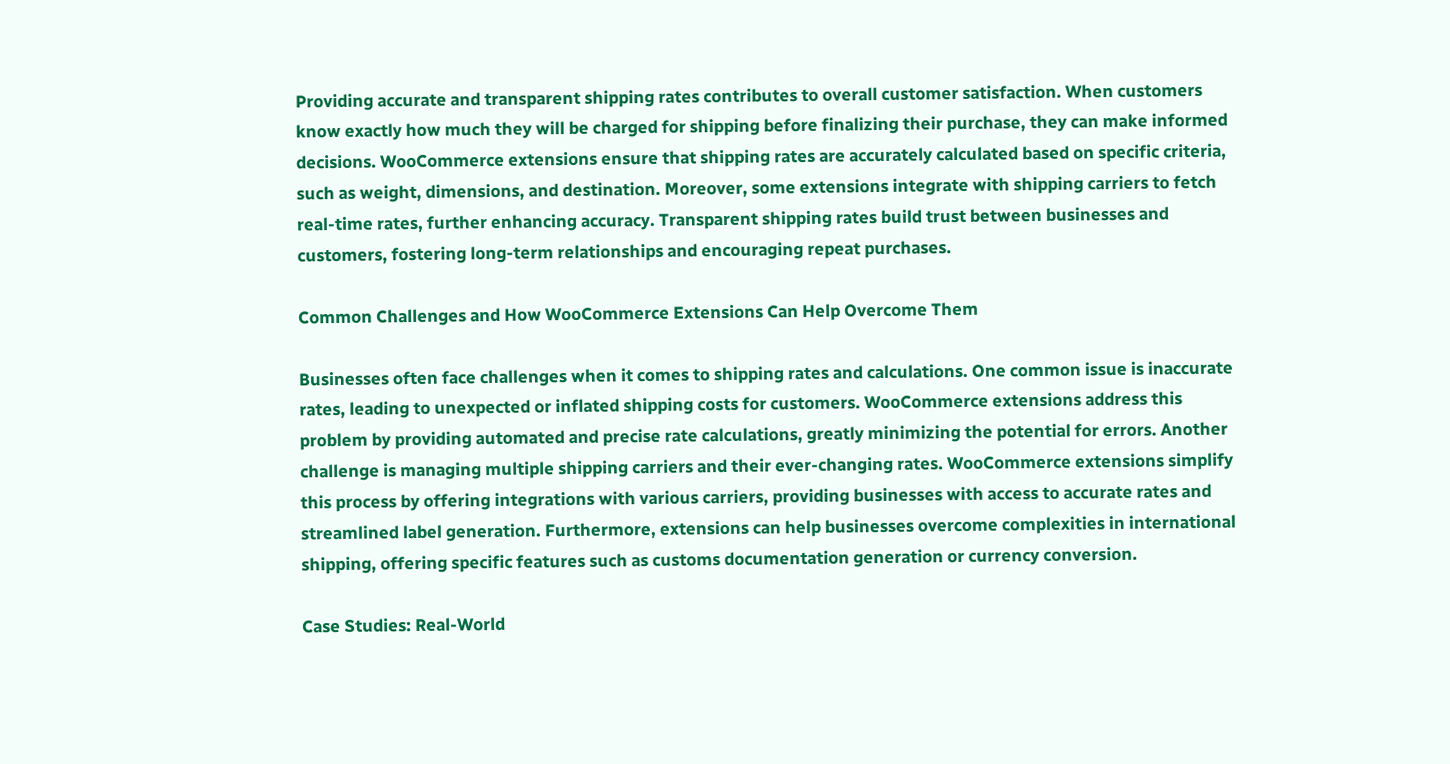Providing accurate and transparent shipping rates contributes to overall customer satisfaction. When customers know exactly how much they will be charged for shipping before finalizing their purchase, they can make informed decisions. WooCommerce extensions ensure that shipping rates are accurately calculated based on specific criteria, such as weight, dimensions, and destination. Moreover, some extensions integrate with shipping carriers to fetch real-time rates, further enhancing accuracy. Transparent shipping rates build trust between businesses and customers, fostering long-term relationships and encouraging repeat purchases.

Common Challenges and How WooCommerce Extensions Can Help Overcome Them

Businesses often face challenges when it comes to shipping rates and calculations. One common issue is inaccurate rates, leading to unexpected or inflated shipping costs for customers. WooCommerce extensions address this problem by providing automated and precise rate calculations, greatly minimizing the potential for errors. Another challenge is managing multiple shipping carriers and their ever-changing rates. WooCommerce extensions simplify this process by offering integrations with various carriers, providing businesses with access to accurate rates and streamlined label generation. Furthermore, extensions can help businesses overcome complexities in international shipping, offering specific features such as customs documentation generation or currency conversion.

Case Studies: Real-World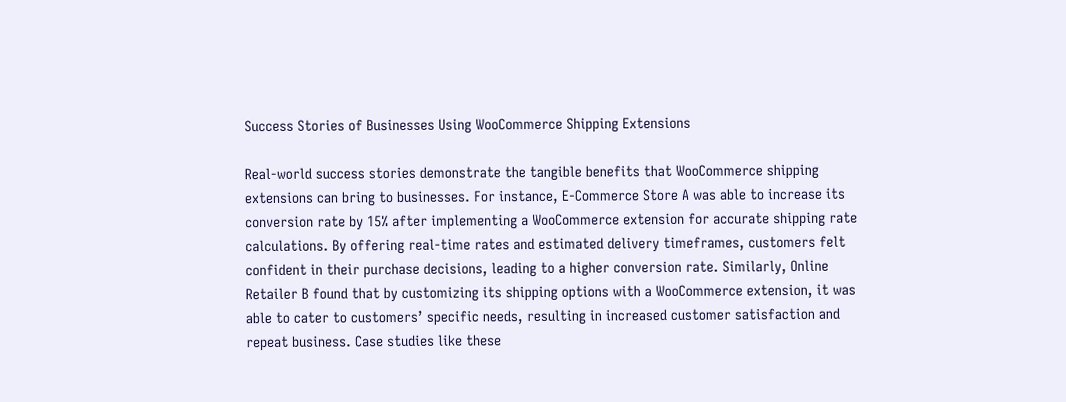Success Stories of Businesses Using WooCommerce Shipping Extensions

Real-world success stories demonstrate the tangible benefits that WooCommerce shipping extensions can bring to businesses. For instance, E-Commerce Store A was able to increase its conversion rate by 15% after implementing a WooCommerce extension for accurate shipping rate calculations. By offering real-time rates and estimated delivery timeframes, customers felt confident in their purchase decisions, leading to a higher conversion rate. Similarly, Online Retailer B found that by customizing its shipping options with a WooCommerce extension, it was able to cater to customers’ specific needs, resulting in increased customer satisfaction and repeat business. Case studies like these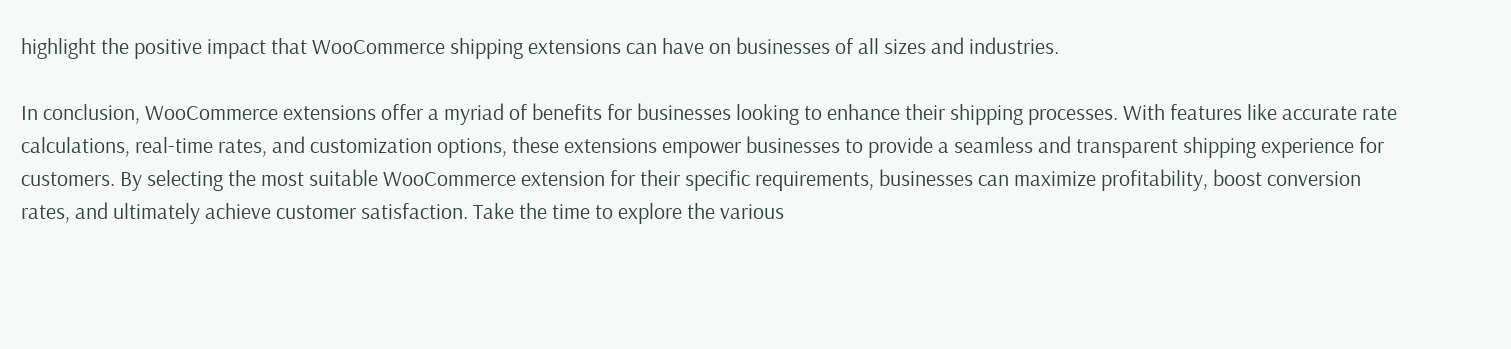highlight the positive impact that WooCommerce shipping extensions can have on businesses of all sizes and industries.

In conclusion, WooCommerce extensions offer a myriad of benefits for businesses looking to enhance their shipping processes. With features like accurate rate calculations, real-time rates, and customization options, these extensions empower businesses to provide a seamless and transparent shipping experience for customers. By selecting the most suitable WooCommerce extension for their specific requirements, businesses can maximize profitability, boost conversion rates, and ultimately achieve customer satisfaction. Take the time to explore the various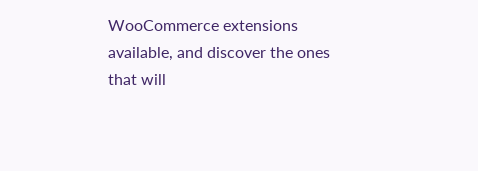WooCommerce extensions available, and discover the ones that will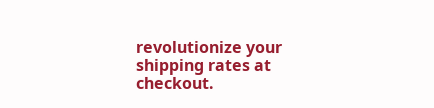revolutionize your shipping rates at checkout.